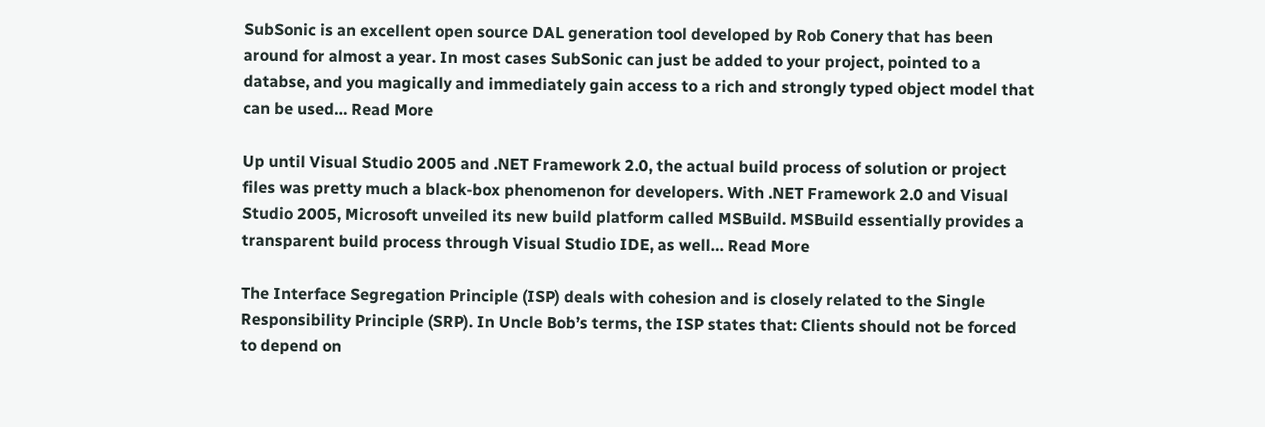SubSonic is an excellent open source DAL generation tool developed by Rob Conery that has been around for almost a year. In most cases SubSonic can just be added to your project, pointed to a databse, and you magically and immediately gain access to a rich and strongly typed object model that can be used… Read More

Up until Visual Studio 2005 and .NET Framework 2.0, the actual build process of solution or project files was pretty much a black-box phenomenon for developers. With .NET Framework 2.0 and Visual Studio 2005, Microsoft unveiled its new build platform called MSBuild. MSBuild essentially provides a transparent build process through Visual Studio IDE, as well… Read More

The Interface Segregation Principle (ISP) deals with cohesion and is closely related to the Single Responsibility Principle (SRP). In Uncle Bob’s terms, the ISP states that: Clients should not be forced to depend on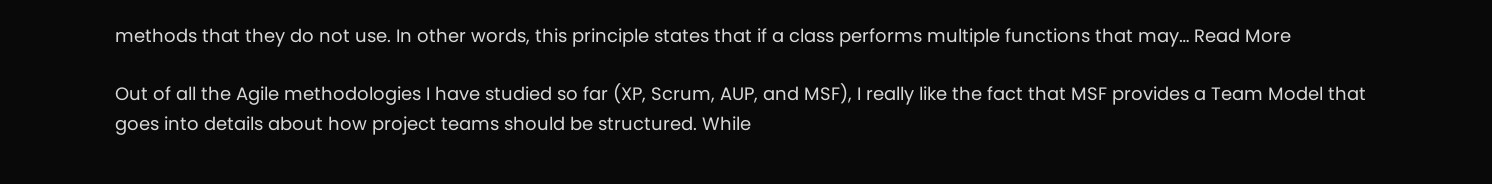methods that they do not use. In other words, this principle states that if a class performs multiple functions that may… Read More

Out of all the Agile methodologies I have studied so far (XP, Scrum, AUP, and MSF), I really like the fact that MSF provides a Team Model that goes into details about how project teams should be structured. While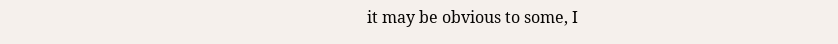it may be obvious to some, I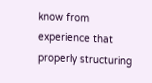know from experience that properly structuring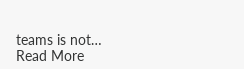teams is not… Read More